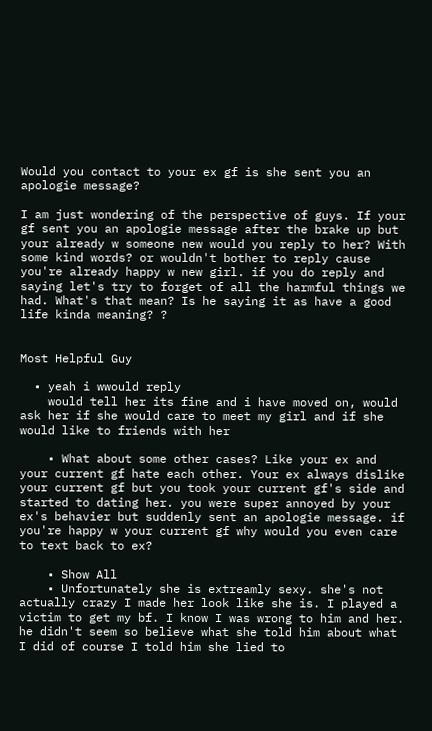Would you contact to your ex gf is she sent you an apologie message?

I am just wondering of the perspective of guys. If your gf sent you an apologie message after the brake up but your already w someone new would you reply to her? With some kind words? or wouldn't bother to reply cause you're already happy w new girl. if you do reply and saying let's try to forget of all the harmful things we had. What's that mean? Is he saying it as have a good life kinda meaning? ?


Most Helpful Guy

  • yeah i wwould reply
    would tell her its fine and i have moved on, would ask her if she would care to meet my girl and if she would like to friends with her

    • What about some other cases? Like your ex and your current gf hate each other. Your ex always dislike your current gf but you took your current gf's side and started to dating her. you were super annoyed by your ex's behavier but suddenly sent an apologie message. if you're happy w your current gf why would you even care to text back to ex?

    • Show All
    • Unfortunately she is extreamly sexy. she's not actually crazy I made her look like she is. I played a victim to get my bf. I know I was wrong to him and her. he didn't seem so believe what she told him about what I did of course I told him she lied to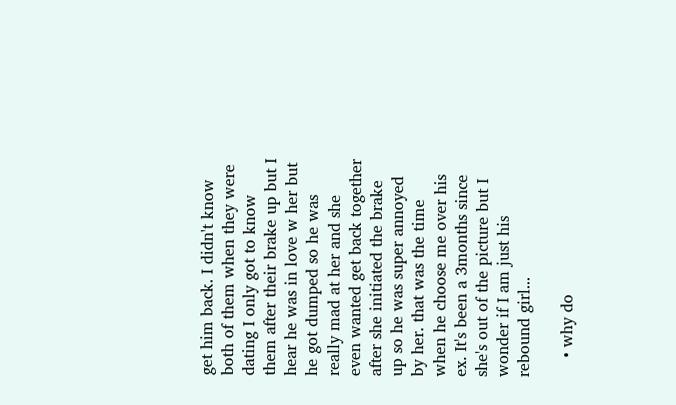get him back. I didn't know both of them when they were dating I only got to know them after their brake up but I hear he was in love w her but he got dumped so he was really mad at her and she even wanted get back together after she initiated the brake up so he was super annoyed by her. that was the time when he choose me over his ex. It's been a 3months since she's out of the picture but I wonder if I am just his rebound girl...

    • why do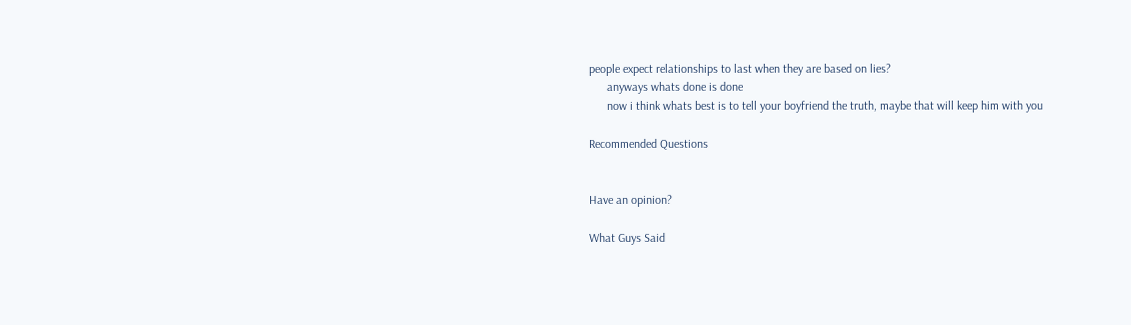people expect relationships to last when they are based on lies?
      anyways whats done is done
      now i think whats best is to tell your boyfriend the truth, maybe that will keep him with you

Recommended Questions


Have an opinion?

What Guys Said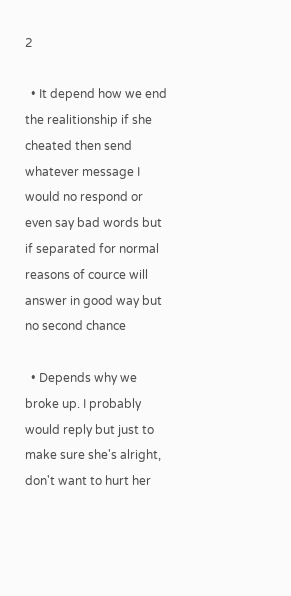2

  • It depend how we end the realitionship if she cheated then send whatever message I would no respond or even say bad words but if separated for normal reasons of cource will answer in good way but no second chance

  • Depends why we broke up. I probably would reply but just to make sure she's alright, don't want to hurt her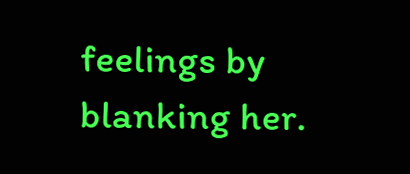feelings by blanking her.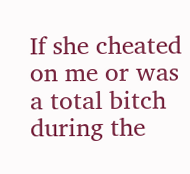If she cheated on me or was a total bitch during the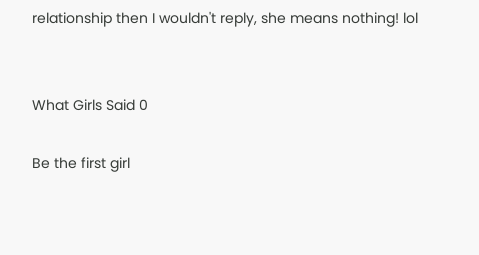relationship then I wouldn't reply, she means nothing! lol


What Girls Said 0

Be the first girl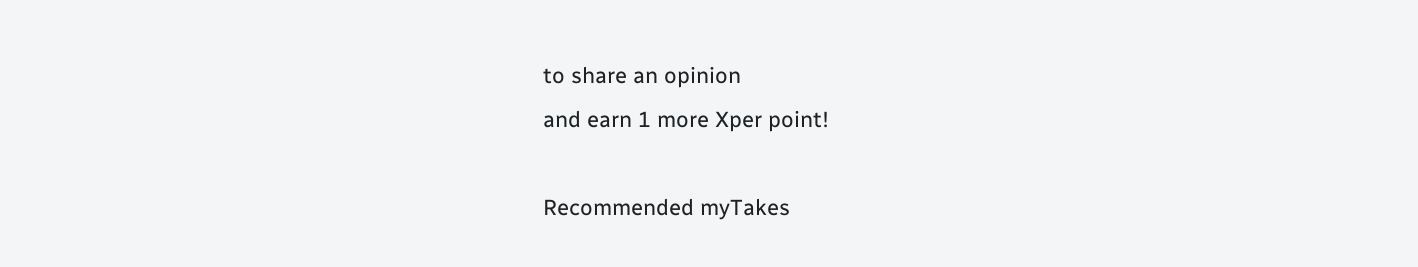to share an opinion
and earn 1 more Xper point!

Recommended myTakes